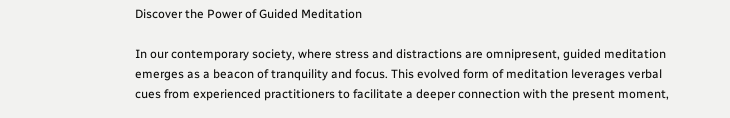Discover the Power of Guided Meditation

In our contemporary society, where stress and distractions are omnipresent, guided meditation emerges as a beacon of tranquility and focus. This evolved form of meditation leverages verbal cues from experienced practitioners to facilitate a deeper connection with the present moment,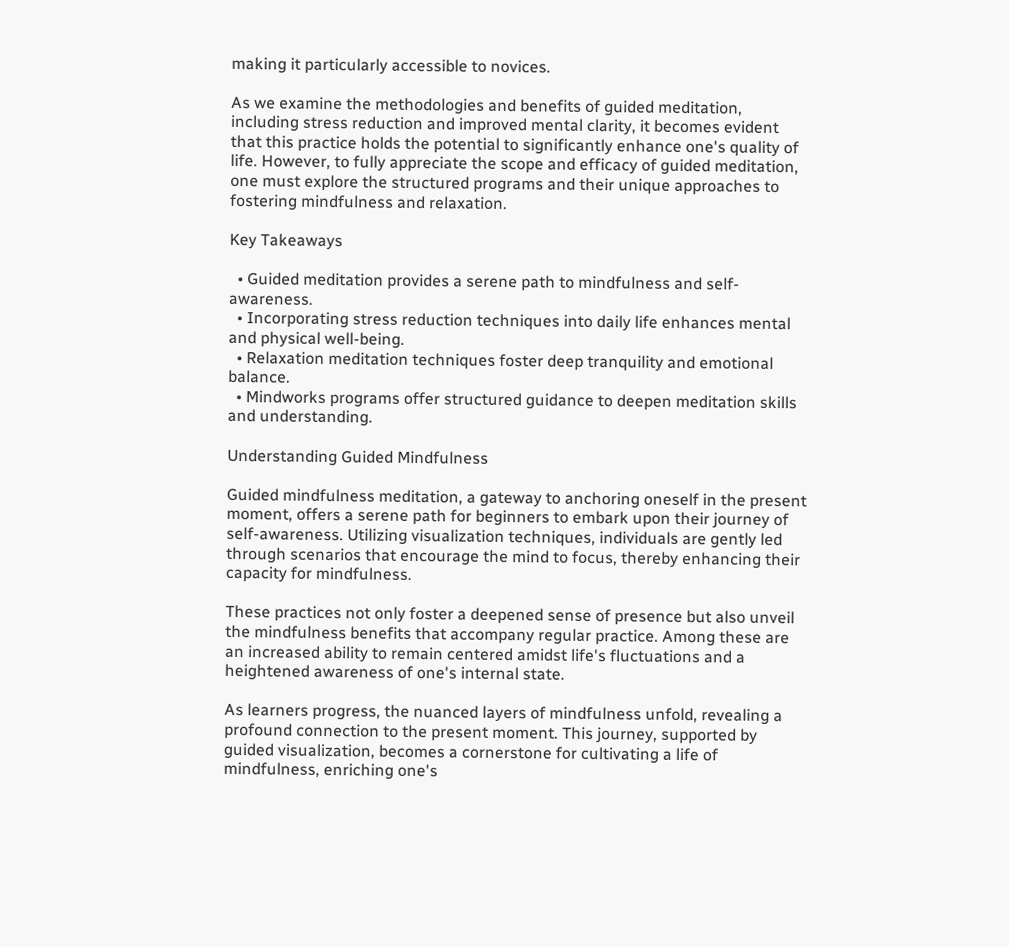making it particularly accessible to novices.

As we examine the methodologies and benefits of guided meditation, including stress reduction and improved mental clarity, it becomes evident that this practice holds the potential to significantly enhance one's quality of life. However, to fully appreciate the scope and efficacy of guided meditation, one must explore the structured programs and their unique approaches to fostering mindfulness and relaxation.

Key Takeaways

  • Guided meditation provides a serene path to mindfulness and self-awareness.
  • Incorporating stress reduction techniques into daily life enhances mental and physical well-being.
  • Relaxation meditation techniques foster deep tranquility and emotional balance.
  • Mindworks programs offer structured guidance to deepen meditation skills and understanding.

Understanding Guided Mindfulness

Guided mindfulness meditation, a gateway to anchoring oneself in the present moment, offers a serene path for beginners to embark upon their journey of self-awareness. Utilizing visualization techniques, individuals are gently led through scenarios that encourage the mind to focus, thereby enhancing their capacity for mindfulness.

These practices not only foster a deepened sense of presence but also unveil the mindfulness benefits that accompany regular practice. Among these are an increased ability to remain centered amidst life's fluctuations and a heightened awareness of one's internal state.

As learners progress, the nuanced layers of mindfulness unfold, revealing a profound connection to the present moment. This journey, supported by guided visualization, becomes a cornerstone for cultivating a life of mindfulness, enriching one's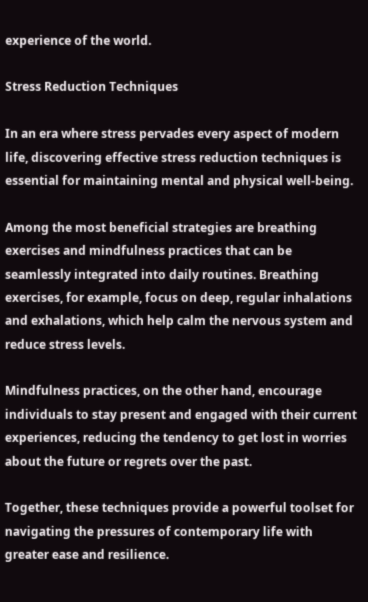experience of the world.

Stress Reduction Techniques

In an era where stress pervades every aspect of modern life, discovering effective stress reduction techniques is essential for maintaining mental and physical well-being.

Among the most beneficial strategies are breathing exercises and mindfulness practices that can be seamlessly integrated into daily routines. Breathing exercises, for example, focus on deep, regular inhalations and exhalations, which help calm the nervous system and reduce stress levels.

Mindfulness practices, on the other hand, encourage individuals to stay present and engaged with their current experiences, reducing the tendency to get lost in worries about the future or regrets over the past.

Together, these techniques provide a powerful toolset for navigating the pressures of contemporary life with greater ease and resilience.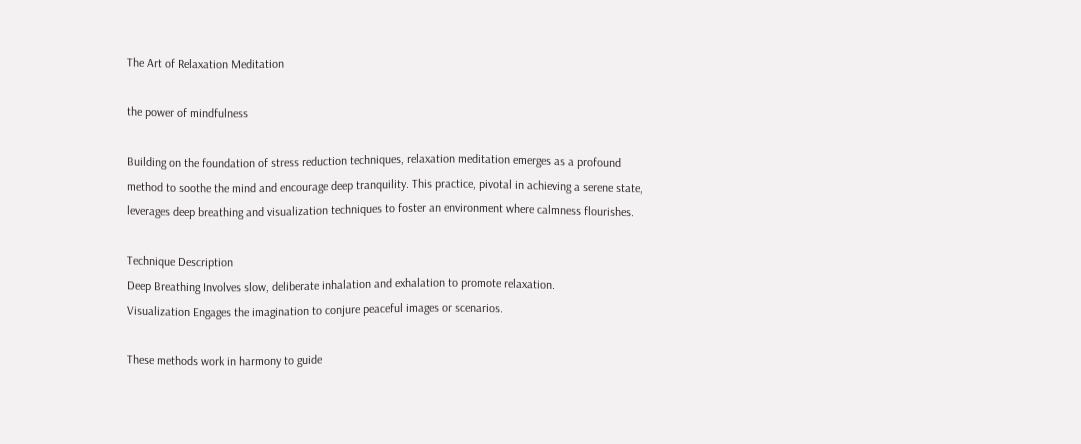The Art of Relaxation Meditation

the power of mindfulness

Building on the foundation of stress reduction techniques, relaxation meditation emerges as a profound method to soothe the mind and encourage deep tranquility. This practice, pivotal in achieving a serene state, leverages deep breathing and visualization techniques to foster an environment where calmness flourishes.

Technique Description
Deep Breathing Involves slow, deliberate inhalation and exhalation to promote relaxation.
Visualization Engages the imagination to conjure peaceful images or scenarios.

These methods work in harmony to guide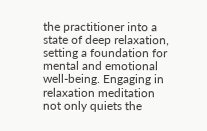the practitioner into a state of deep relaxation, setting a foundation for mental and emotional well-being. Engaging in relaxation meditation not only quiets the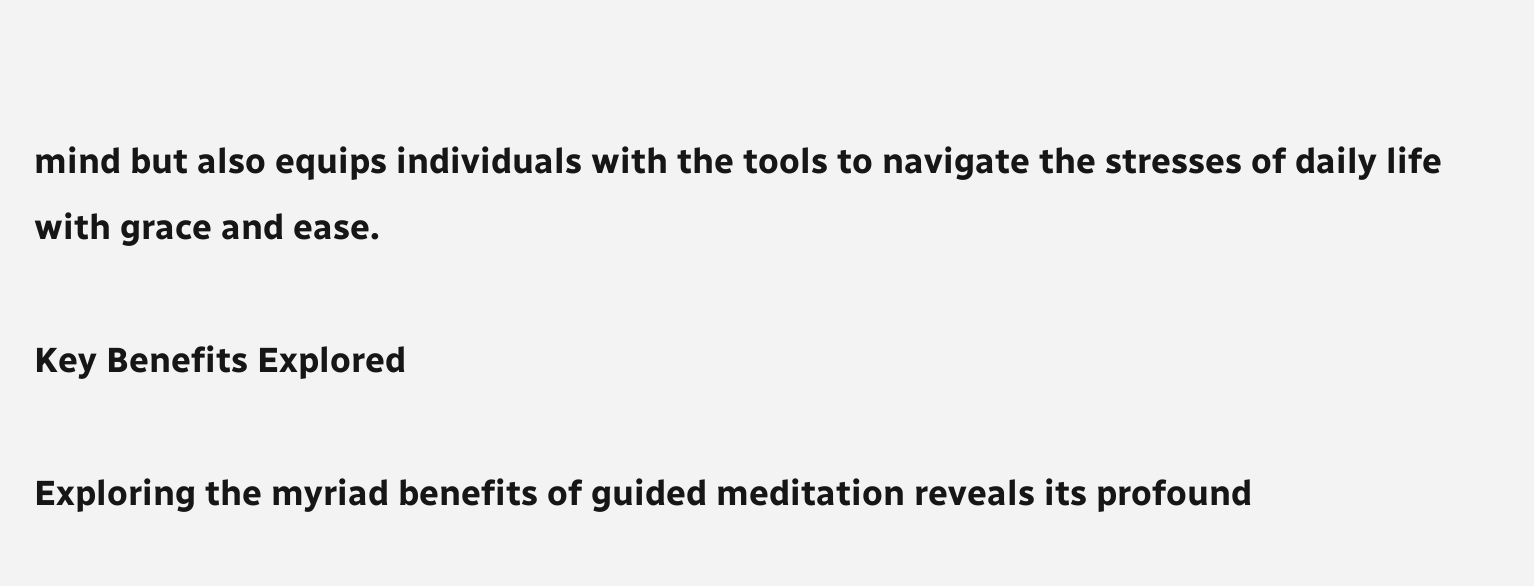mind but also equips individuals with the tools to navigate the stresses of daily life with grace and ease.

Key Benefits Explored

Exploring the myriad benefits of guided meditation reveals its profound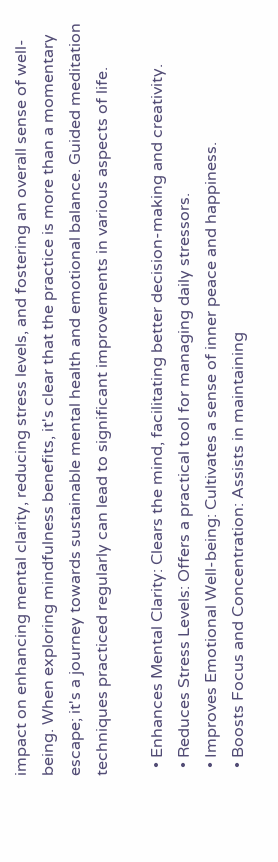impact on enhancing mental clarity, reducing stress levels, and fostering an overall sense of well-being. When exploring mindfulness benefits, it's clear that the practice is more than a momentary escape; it's a journey towards sustainable mental health and emotional balance. Guided meditation techniques practiced regularly can lead to significant improvements in various aspects of life.

  • Enhances Mental Clarity: Clears the mind, facilitating better decision-making and creativity.
  • Reduces Stress Levels: Offers a practical tool for managing daily stressors.
  • Improves Emotional Well-being: Cultivates a sense of inner peace and happiness.
  • Boosts Focus and Concentration: Assists in maintaining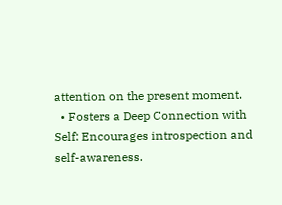attention on the present moment.
  • Fosters a Deep Connection with Self: Encourages introspection and self-awareness.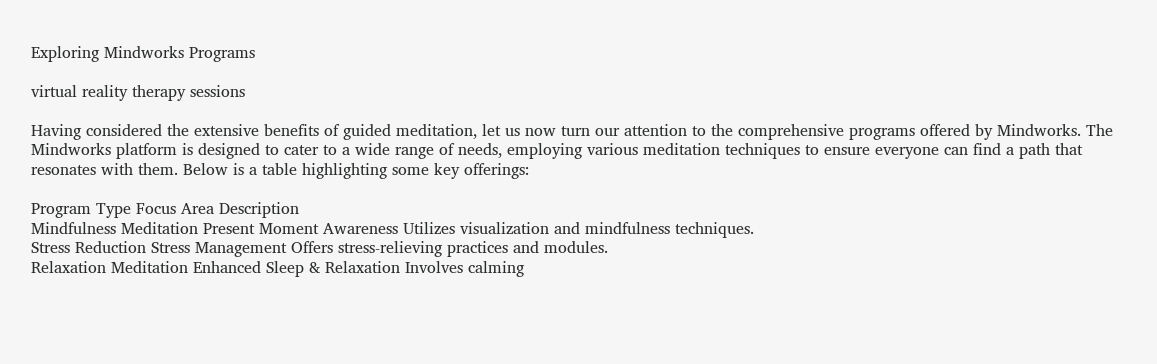Exploring Mindworks Programs

virtual reality therapy sessions

Having considered the extensive benefits of guided meditation, let us now turn our attention to the comprehensive programs offered by Mindworks. The Mindworks platform is designed to cater to a wide range of needs, employing various meditation techniques to ensure everyone can find a path that resonates with them. Below is a table highlighting some key offerings:

Program Type Focus Area Description
Mindfulness Meditation Present Moment Awareness Utilizes visualization and mindfulness techniques.
Stress Reduction Stress Management Offers stress-relieving practices and modules.
Relaxation Meditation Enhanced Sleep & Relaxation Involves calming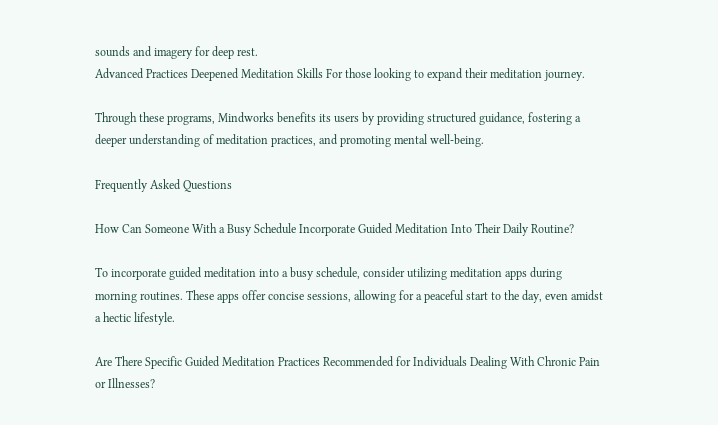sounds and imagery for deep rest.
Advanced Practices Deepened Meditation Skills For those looking to expand their meditation journey.

Through these programs, Mindworks benefits its users by providing structured guidance, fostering a deeper understanding of meditation practices, and promoting mental well-being.

Frequently Asked Questions

How Can Someone With a Busy Schedule Incorporate Guided Meditation Into Their Daily Routine?

To incorporate guided meditation into a busy schedule, consider utilizing meditation apps during morning routines. These apps offer concise sessions, allowing for a peaceful start to the day, even amidst a hectic lifestyle.

Are There Specific Guided Meditation Practices Recommended for Individuals Dealing With Chronic Pain or Illnesses?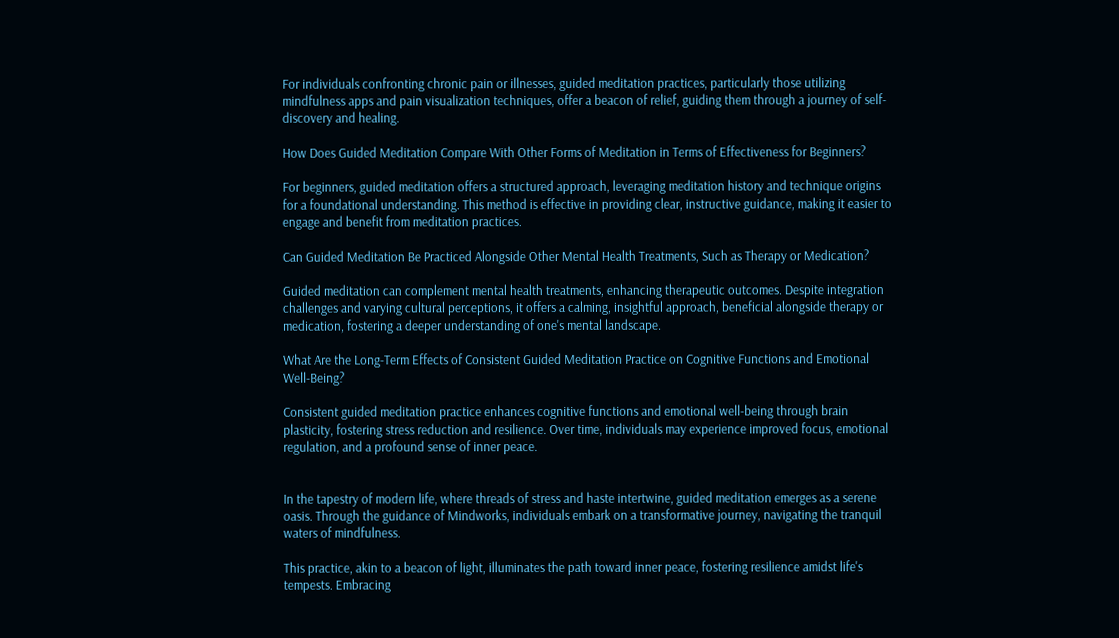For individuals confronting chronic pain or illnesses, guided meditation practices, particularly those utilizing mindfulness apps and pain visualization techniques, offer a beacon of relief, guiding them through a journey of self-discovery and healing.

How Does Guided Meditation Compare With Other Forms of Meditation in Terms of Effectiveness for Beginners?

For beginners, guided meditation offers a structured approach, leveraging meditation history and technique origins for a foundational understanding. This method is effective in providing clear, instructive guidance, making it easier to engage and benefit from meditation practices.

Can Guided Meditation Be Practiced Alongside Other Mental Health Treatments, Such as Therapy or Medication?

Guided meditation can complement mental health treatments, enhancing therapeutic outcomes. Despite integration challenges and varying cultural perceptions, it offers a calming, insightful approach, beneficial alongside therapy or medication, fostering a deeper understanding of one's mental landscape.

What Are the Long-Term Effects of Consistent Guided Meditation Practice on Cognitive Functions and Emotional Well-Being?

Consistent guided meditation practice enhances cognitive functions and emotional well-being through brain plasticity, fostering stress reduction and resilience. Over time, individuals may experience improved focus, emotional regulation, and a profound sense of inner peace.


In the tapestry of modern life, where threads of stress and haste intertwine, guided meditation emerges as a serene oasis. Through the guidance of Mindworks, individuals embark on a transformative journey, navigating the tranquil waters of mindfulness.

This practice, akin to a beacon of light, illuminates the path toward inner peace, fostering resilience amidst life's tempests. Embracing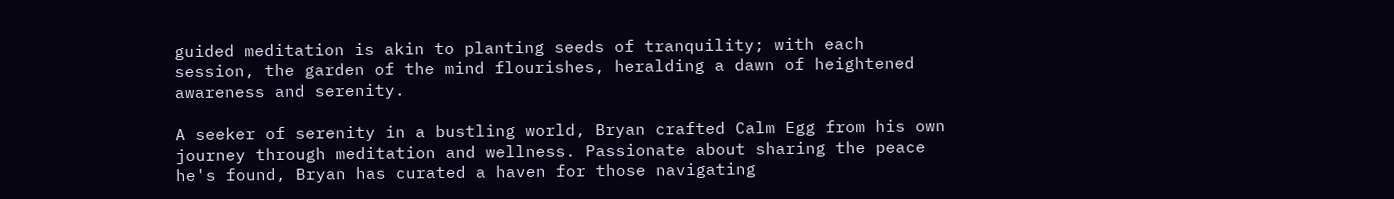guided meditation is akin to planting seeds of tranquility; with each session, the garden of the mind flourishes, heralding a dawn of heightened awareness and serenity.

A seeker of serenity in a bustling world, Bryan crafted Calm Egg from his own journey through meditation and wellness. Passionate about sharing the peace he's found, Bryan has curated a haven for those navigating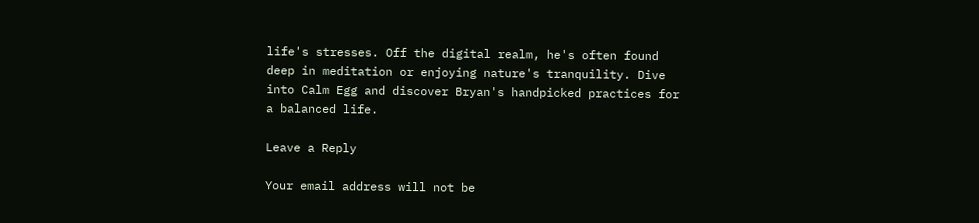life's stresses. Off the digital realm, he's often found deep in meditation or enjoying nature's tranquility. Dive into Calm Egg and discover Bryan's handpicked practices for a balanced life.

Leave a Reply

Your email address will not be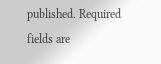published. Required fields are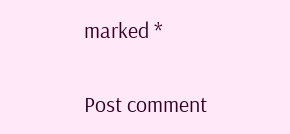marked *

Post comment